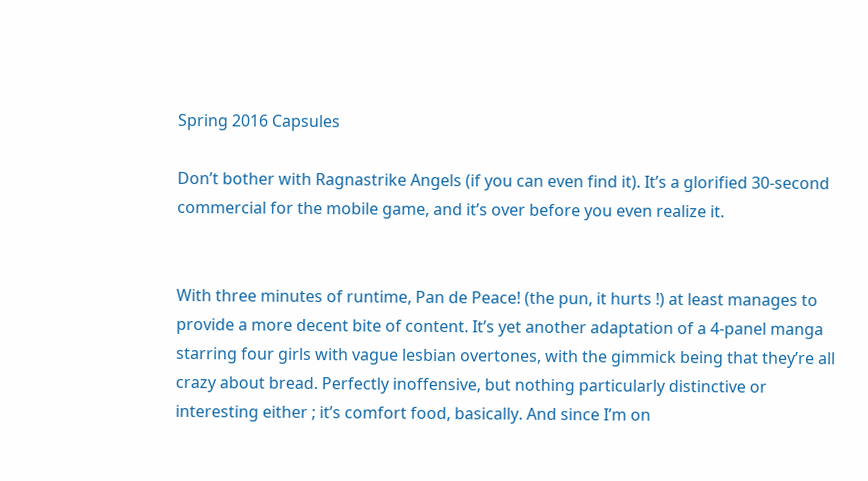Spring 2016 Capsules

Don’t bother with Ragnastrike Angels (if you can even find it). It’s a glorified 30-second commercial for the mobile game, and it’s over before you even realize it.


With three minutes of runtime, Pan de Peace! (the pun, it hurts !) at least manages to provide a more decent bite of content. It’s yet another adaptation of a 4-panel manga starring four girls with vague lesbian overtones, with the gimmick being that they’re all crazy about bread. Perfectly inoffensive, but nothing particularly distinctive or interesting either ; it’s comfort food, basically. And since I’m on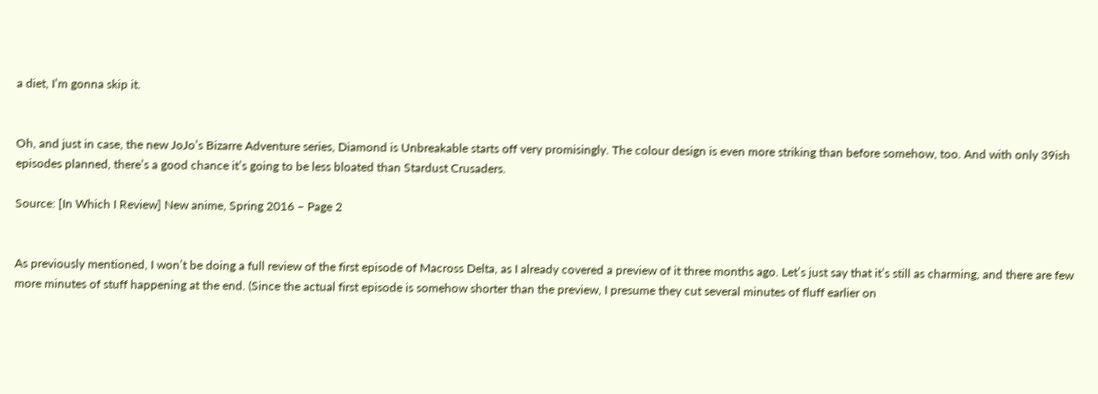a diet, I’m gonna skip it.


Oh, and just in case, the new JoJo’s Bizarre Adventure series, Diamond is Unbreakable starts off very promisingly. The colour design is even more striking than before somehow, too. And with only 39ish episodes planned, there’s a good chance it’s going to be less bloated than Stardust Crusaders.

Source: [In Which I Review] New anime, Spring 2016 – Page 2


As previously mentioned, I won’t be doing a full review of the first episode of Macross Delta, as I already covered a preview of it three months ago. Let’s just say that it’s still as charming, and there are few more minutes of stuff happening at the end. (Since the actual first episode is somehow shorter than the preview, I presume they cut several minutes of fluff earlier on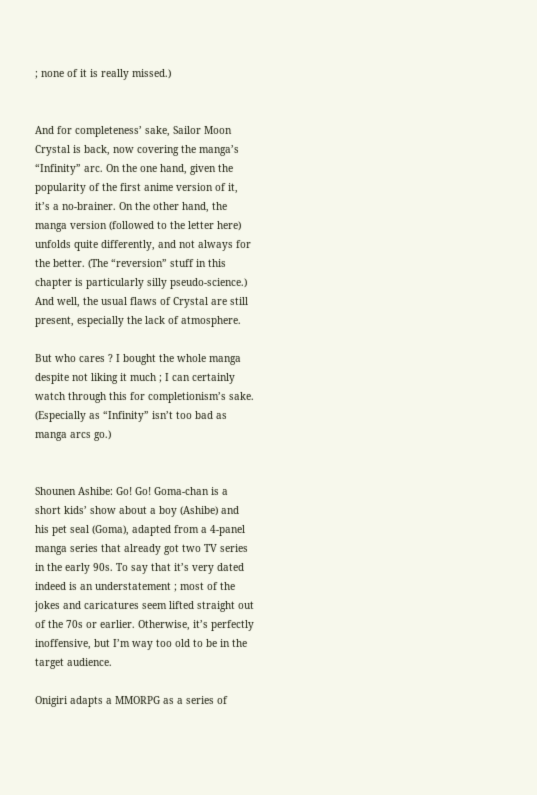; none of it is really missed.)


And for completeness’ sake, Sailor Moon Crystal is back, now covering the manga’s “Infinity” arc. On the one hand, given the popularity of the first anime version of it, it’s a no-brainer. On the other hand, the manga version (followed to the letter here) unfolds quite differently, and not always for the better. (The “reversion” stuff in this chapter is particularly silly pseudo-science.) And well, the usual flaws of Crystal are still present, especially the lack of atmosphere.

But who cares ? I bought the whole manga despite not liking it much ; I can certainly watch through this for completionism’s sake. (Especially as “Infinity” isn’t too bad as manga arcs go.)


Shounen Ashibe: Go! Go! Goma-chan is a short kids’ show about a boy (Ashibe) and his pet seal (Goma), adapted from a 4-panel manga series that already got two TV series in the early 90s. To say that it’s very dated indeed is an understatement ; most of the jokes and caricatures seem lifted straight out of the 70s or earlier. Otherwise, it’s perfectly inoffensive, but I’m way too old to be in the target audience.

Onigiri adapts a MMORPG as a series of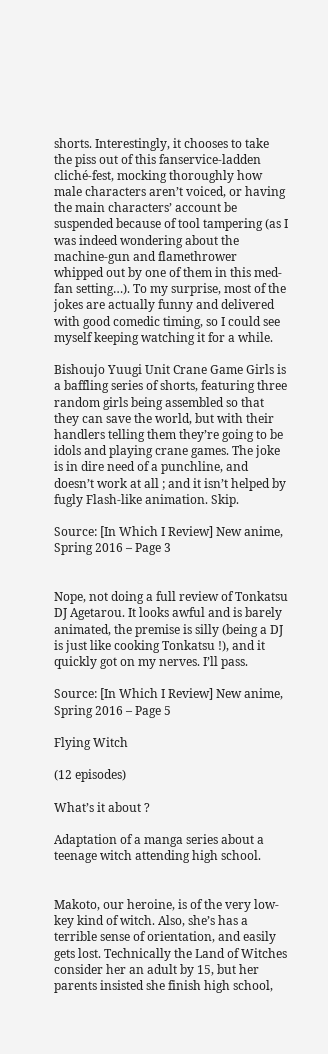shorts. Interestingly, it chooses to take the piss out of this fanservice-ladden cliché-fest, mocking thoroughly how male characters aren’t voiced, or having the main characters’ account be suspended because of tool tampering (as I was indeed wondering about the machine-gun and flamethrower whipped out by one of them in this med-fan setting…). To my surprise, most of the jokes are actually funny and delivered with good comedic timing, so I could see myself keeping watching it for a while.

Bishoujo Yuugi Unit Crane Game Girls is a baffling series of shorts, featuring three random girls being assembled so that they can save the world, but with their handlers telling them they’re going to be idols and playing crane games. The joke is in dire need of a punchline, and doesn’t work at all ; and it isn’t helped by fugly Flash-like animation. Skip.

Source: [In Which I Review] New anime, Spring 2016 – Page 3


Nope, not doing a full review of Tonkatsu DJ Agetarou. It looks awful and is barely animated, the premise is silly (being a DJ is just like cooking Tonkatsu !), and it quickly got on my nerves. I’ll pass.

Source: [In Which I Review] New anime, Spring 2016 – Page 5

Flying Witch

(12 episodes)

What’s it about ?

Adaptation of a manga series about a teenage witch attending high school.


Makoto, our heroine, is of the very low-key kind of witch. Also, she’s has a terrible sense of orientation, and easily gets lost. Technically the Land of Witches consider her an adult by 15, but her parents insisted she finish high school,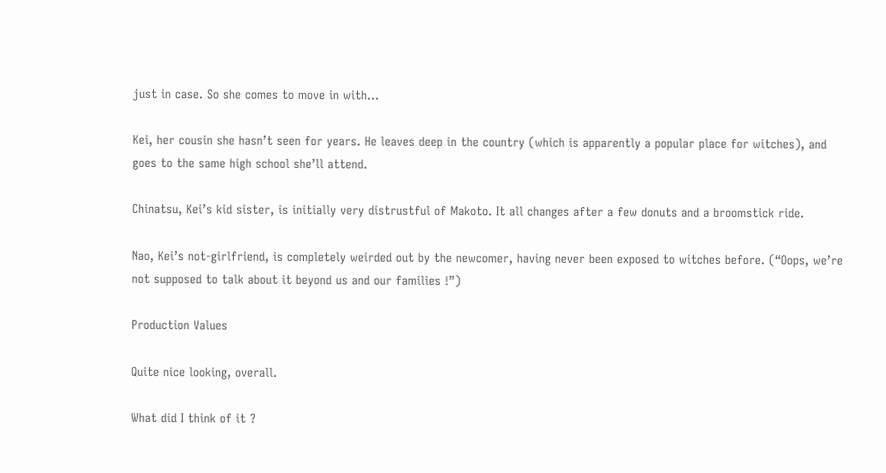just in case. So she comes to move in with…

Kei, her cousin she hasn’t seen for years. He leaves deep in the country (which is apparently a popular place for witches), and goes to the same high school she’ll attend.

Chinatsu, Kei’s kid sister, is initially very distrustful of Makoto. It all changes after a few donuts and a broomstick ride.

Nao, Kei’s not-girlfriend, is completely weirded out by the newcomer, having never been exposed to witches before. (“Oops, we’re not supposed to talk about it beyond us and our families !”)

Production Values

Quite nice looking, overall.

What did I think of it ?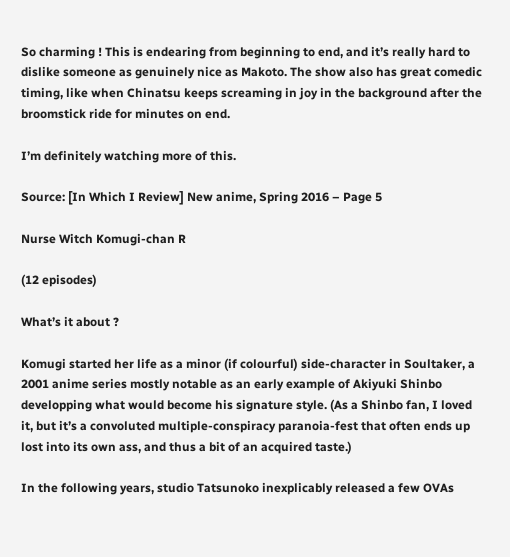So charming ! This is endearing from beginning to end, and it’s really hard to dislike someone as genuinely nice as Makoto. The show also has great comedic timing, like when Chinatsu keeps screaming in joy in the background after the broomstick ride for minutes on end.

I’m definitely watching more of this.

Source: [In Which I Review] New anime, Spring 2016 – Page 5

Nurse Witch Komugi-chan R

(12 episodes)

What’s it about ?

Komugi started her life as a minor (if colourful) side-character in Soultaker, a 2001 anime series mostly notable as an early example of Akiyuki Shinbo developping what would become his signature style. (As a Shinbo fan, I loved it, but it’s a convoluted multiple-conspiracy paranoia-fest that often ends up lost into its own ass, and thus a bit of an acquired taste.)

In the following years, studio Tatsunoko inexplicably released a few OVAs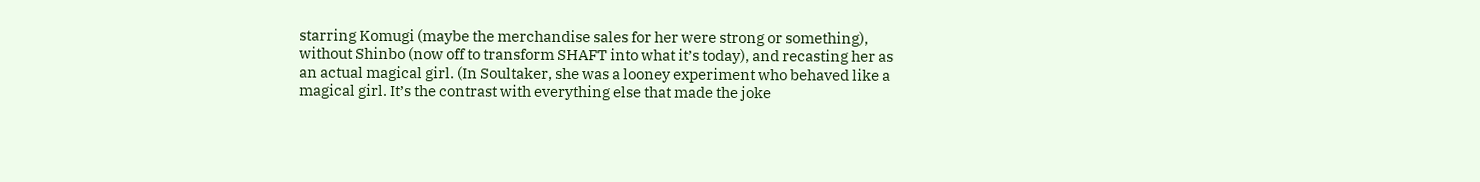starring Komugi (maybe the merchandise sales for her were strong or something), without Shinbo (now off to transform SHAFT into what it’s today), and recasting her as an actual magical girl. (In Soultaker, she was a looney experiment who behaved like a magical girl. It’s the contrast with everything else that made the joke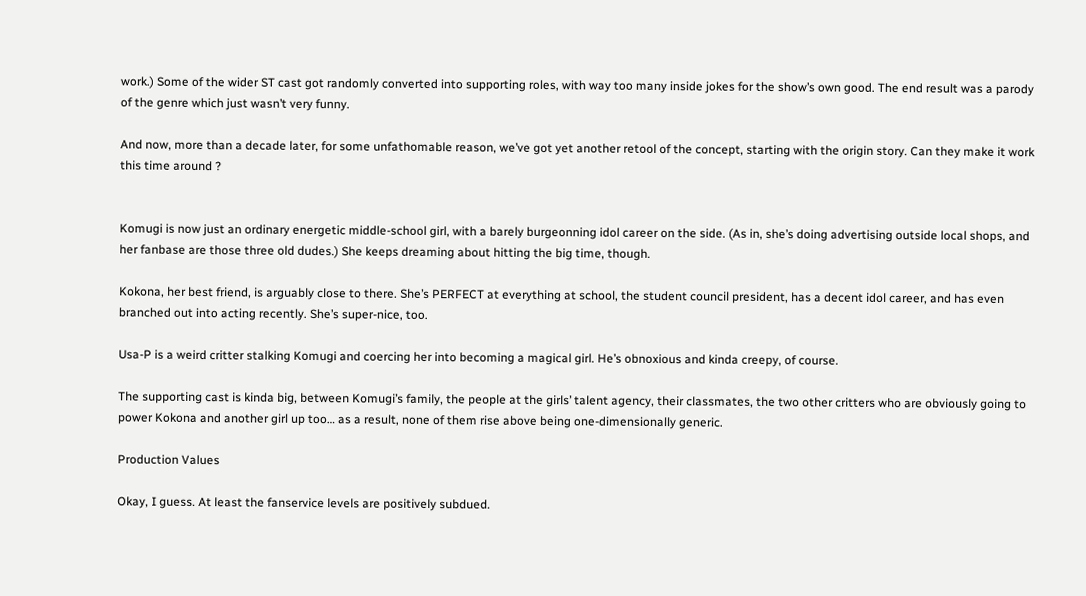work.) Some of the wider ST cast got randomly converted into supporting roles, with way too many inside jokes for the show’s own good. The end result was a parody of the genre which just wasn’t very funny.

And now, more than a decade later, for some unfathomable reason, we’ve got yet another retool of the concept, starting with the origin story. Can they make it work this time around ?


Komugi is now just an ordinary energetic middle-school girl, with a barely burgeonning idol career on the side. (As in, she’s doing advertising outside local shops, and her fanbase are those three old dudes.) She keeps dreaming about hitting the big time, though.

Kokona, her best friend, is arguably close to there. She’s PERFECT at everything at school, the student council president, has a decent idol career, and has even branched out into acting recently. She’s super-nice, too.

Usa-P is a weird critter stalking Komugi and coercing her into becoming a magical girl. He’s obnoxious and kinda creepy, of course.

The supporting cast is kinda big, between Komugi’s family, the people at the girls’ talent agency, their classmates, the two other critters who are obviously going to power Kokona and another girl up too… as a result, none of them rise above being one-dimensionally generic.

Production Values

Okay, I guess. At least the fanservice levels are positively subdued.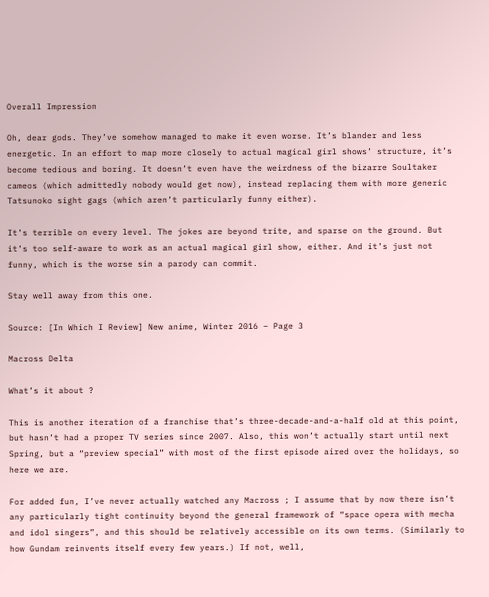Overall Impression

Oh, dear gods. They’ve somehow managed to make it even worse. It’s blander and less energetic. In an effort to map more closely to actual magical girl shows’ structure, it’s become tedious and boring. It doesn’t even have the weirdness of the bizarre Soultaker cameos (which admittedly nobody would get now), instead replacing them with more generic Tatsunoko sight gags (which aren’t particularly funny either).

It’s terrible on every level. The jokes are beyond trite, and sparse on the ground. But it’s too self-aware to work as an actual magical girl show, either. And it’s just not funny, which is the worse sin a parody can commit.

Stay well away from this one.

Source: [In Which I Review] New anime, Winter 2016 – Page 3

Macross Delta

What’s it about ?

This is another iteration of a franchise that’s three-decade-and-a-half old at this point, but hasn’t had a proper TV series since 2007. Also, this won’t actually start until next Spring, but a “preview special” with most of the first episode aired over the holidays, so here we are.

For added fun, I’ve never actually watched any Macross ; I assume that by now there isn’t any particularly tight continuity beyond the general framework of “space opera with mecha and idol singers”, and this should be relatively accessible on its own terms. (Similarly to how Gundam reinvents itself every few years.) If not, well,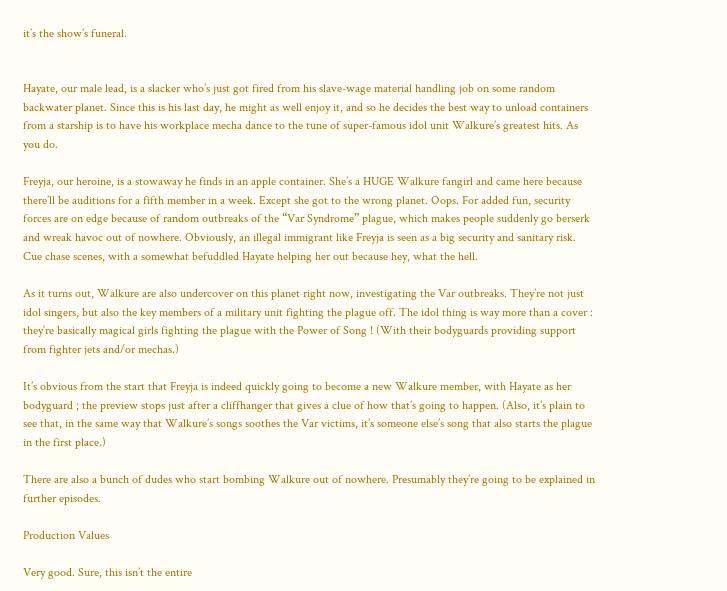it’s the show’s funeral.


Hayate, our male lead, is a slacker who’s just got fired from his slave-wage material handling job on some random backwater planet. Since this is his last day, he might as well enjoy it, and so he decides the best way to unload containers from a starship is to have his workplace mecha dance to the tune of super-famous idol unit Walkure’s greatest hits. As you do.

Freyja, our heroine, is a stowaway he finds in an apple container. She’s a HUGE Walkure fangirl and came here because there’ll be auditions for a fifth member in a week. Except she got to the wrong planet. Oops. For added fun, security forces are on edge because of random outbreaks of the “Var Syndrome” plague, which makes people suddenly go berserk and wreak havoc out of nowhere. Obviously, an illegal immigrant like Freyja is seen as a big security and sanitary risk. Cue chase scenes, with a somewhat befuddled Hayate helping her out because hey, what the hell.

As it turns out, Walkure are also undercover on this planet right now, investigating the Var outbreaks. They’re not just idol singers, but also the key members of a military unit fighting the plague off. The idol thing is way more than a cover : they’re basically magical girls fighting the plague with the Power of Song ! (With their bodyguards providing support from fighter jets and/or mechas.)

It’s obvious from the start that Freyja is indeed quickly going to become a new Walkure member, with Hayate as her bodyguard ; the preview stops just after a cliffhanger that gives a clue of how that’s going to happen. (Also, it’s plain to see that, in the same way that Walkure’s songs soothes the Var victims, it’s someone else’s song that also starts the plague in the first place.)

There are also a bunch of dudes who start bombing Walkure out of nowhere. Presumably they’re going to be explained in further episodes.

Production Values

Very good. Sure, this isn’t the entire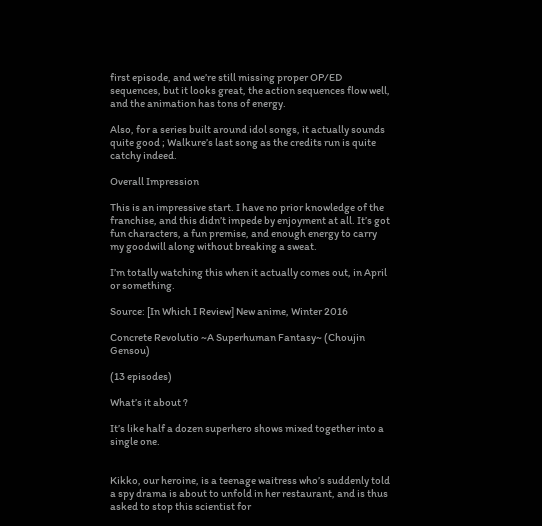first episode, and we’re still missing proper OP/ED sequences, but it looks great, the action sequences flow well, and the animation has tons of energy.

Also, for a series built around idol songs, it actually sounds quite good ; Walkure’s last song as the credits run is quite catchy indeed.

Overall Impression

This is an impressive start. I have no prior knowledge of the franchise, and this didn’t impede by enjoyment at all. It’s got fun characters, a fun premise, and enough energy to carry my goodwill along without breaking a sweat.

I’m totally watching this when it actually comes out, in April or something.

Source: [In Which I Review] New anime, Winter 2016

Concrete Revolutio ~A Superhuman Fantasy~ (Choujin Gensou)

(13 episodes)

What’s it about ?

It’s like half a dozen superhero shows mixed together into a single one.


Kikko, our heroine, is a teenage waitress who’s suddenly told a spy drama is about to unfold in her restaurant, and is thus asked to stop this scientist for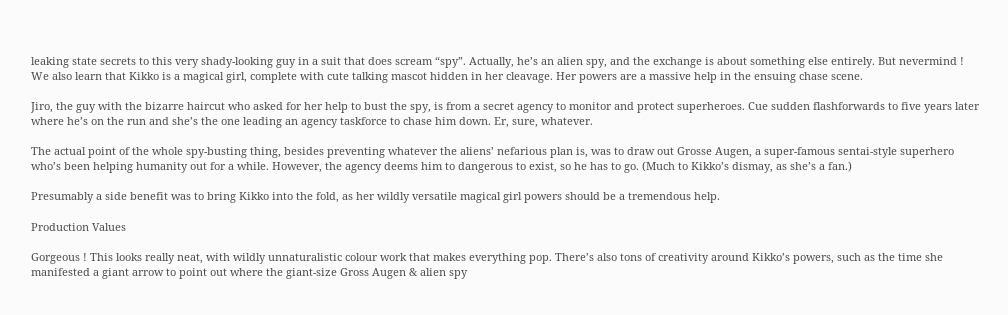leaking state secrets to this very shady-looking guy in a suit that does scream “spy”. Actually, he’s an alien spy, and the exchange is about something else entirely. But nevermind ! We also learn that Kikko is a magical girl, complete with cute talking mascot hidden in her cleavage. Her powers are a massive help in the ensuing chase scene.

Jiro, the guy with the bizarre haircut who asked for her help to bust the spy, is from a secret agency to monitor and protect superheroes. Cue sudden flashforwards to five years later where he’s on the run and she’s the one leading an agency taskforce to chase him down. Er, sure, whatever.

The actual point of the whole spy-busting thing, besides preventing whatever the aliens’ nefarious plan is, was to draw out Grosse Augen, a super-famous sentai-style superhero who’s been helping humanity out for a while. However, the agency deems him to dangerous to exist, so he has to go. (Much to Kikko’s dismay, as she’s a fan.)

Presumably a side benefit was to bring Kikko into the fold, as her wildly versatile magical girl powers should be a tremendous help.

Production Values

Gorgeous ! This looks really neat, with wildly unnaturalistic colour work that makes everything pop. There’s also tons of creativity around Kikko’s powers, such as the time she manifested a giant arrow to point out where the giant-size Gross Augen & alien spy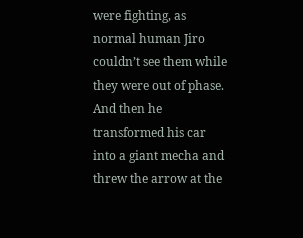were fighting, as normal human Jiro couldn’t see them while they were out of phase. And then he transformed his car into a giant mecha and threw the arrow at the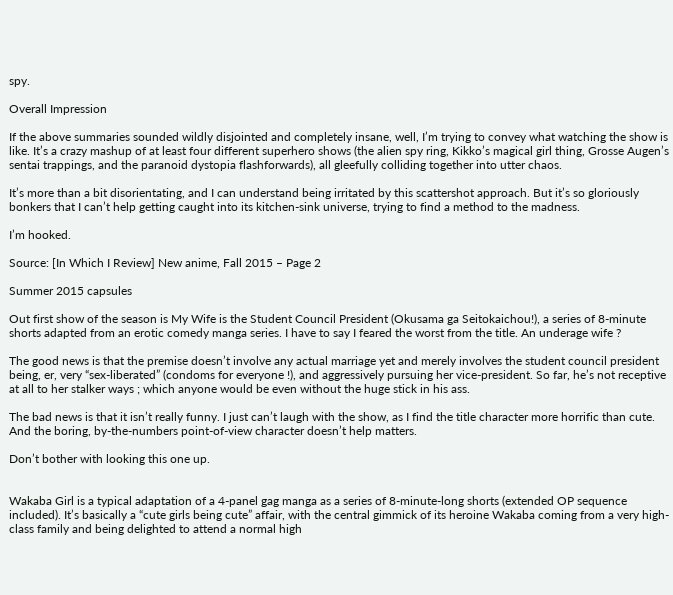spy.

Overall Impression

If the above summaries sounded wildly disjointed and completely insane, well, I’m trying to convey what watching the show is like. It’s a crazy mashup of at least four different superhero shows (the alien spy ring, Kikko’s magical girl thing, Grosse Augen’s sentai trappings, and the paranoid dystopia flashforwards), all gleefully colliding together into utter chaos.

It’s more than a bit disorientating, and I can understand being irritated by this scattershot approach. But it’s so gloriously bonkers that I can’t help getting caught into its kitchen-sink universe, trying to find a method to the madness.

I’m hooked.

Source: [In Which I Review] New anime, Fall 2015 – Page 2

Summer 2015 capsules

Out first show of the season is My Wife is the Student Council President (Okusama ga Seitokaichou!), a series of 8-minute shorts adapted from an erotic comedy manga series. I have to say I feared the worst from the title. An underage wife ?

The good news is that the premise doesn’t involve any actual marriage yet and merely involves the student council president being, er, very “sex-liberated” (condoms for everyone !), and aggressively pursuing her vice-president. So far, he’s not receptive at all to her stalker ways ; which anyone would be even without the huge stick in his ass.

The bad news is that it isn’t really funny. I just can’t laugh with the show, as I find the title character more horrific than cute. And the boring, by-the-numbers point-of-view character doesn’t help matters.

Don’t bother with looking this one up.


Wakaba Girl is a typical adaptation of a 4-panel gag manga as a series of 8-minute-long shorts (extended OP sequence included). It’s basically a “cute girls being cute” affair, with the central gimmick of its heroine Wakaba coming from a very high-class family and being delighted to attend a normal high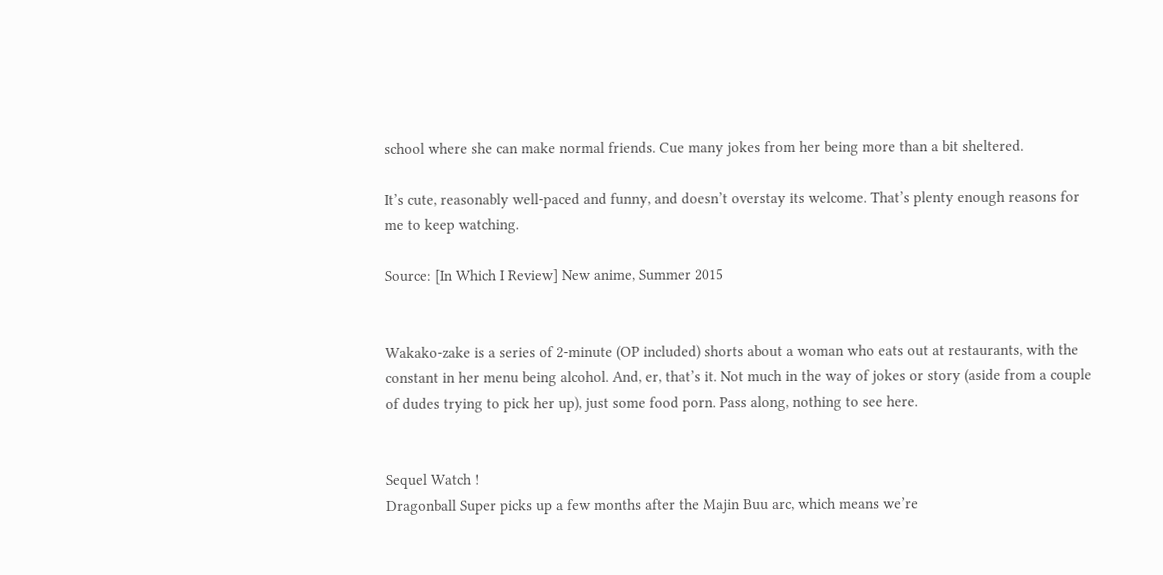school where she can make normal friends. Cue many jokes from her being more than a bit sheltered.

It’s cute, reasonably well-paced and funny, and doesn’t overstay its welcome. That’s plenty enough reasons for me to keep watching.

Source: [In Which I Review] New anime, Summer 2015


Wakako-zake is a series of 2-minute (OP included) shorts about a woman who eats out at restaurants, with the constant in her menu being alcohol. And, er, that’s it. Not much in the way of jokes or story (aside from a couple of dudes trying to pick her up), just some food porn. Pass along, nothing to see here.


Sequel Watch !
Dragonball Super picks up a few months after the Majin Buu arc, which means we’re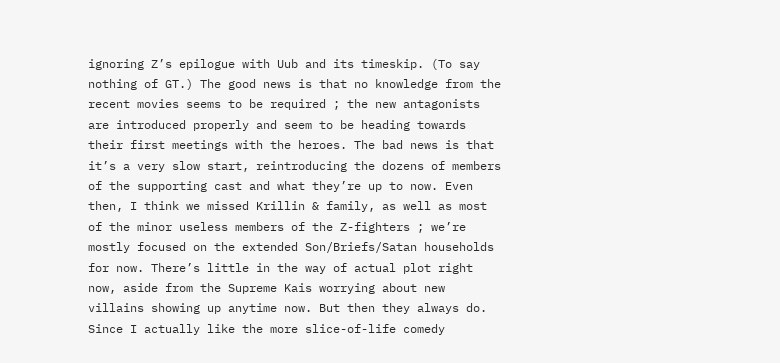ignoring Z’s epilogue with Uub and its timeskip. (To say nothing of GT.) The good news is that no knowledge from the recent movies seems to be required ; the new antagonists are introduced properly and seem to be heading towards their first meetings with the heroes. The bad news is that it’s a very slow start, reintroducing the dozens of members of the supporting cast and what they’re up to now. Even then, I think we missed Krillin & family, as well as most of the minor useless members of the Z-fighters ; we’re mostly focused on the extended Son/Briefs/Satan households for now. There’s little in the way of actual plot right now, aside from the Supreme Kais worrying about new villains showing up anytime now. But then they always do. Since I actually like the more slice-of-life comedy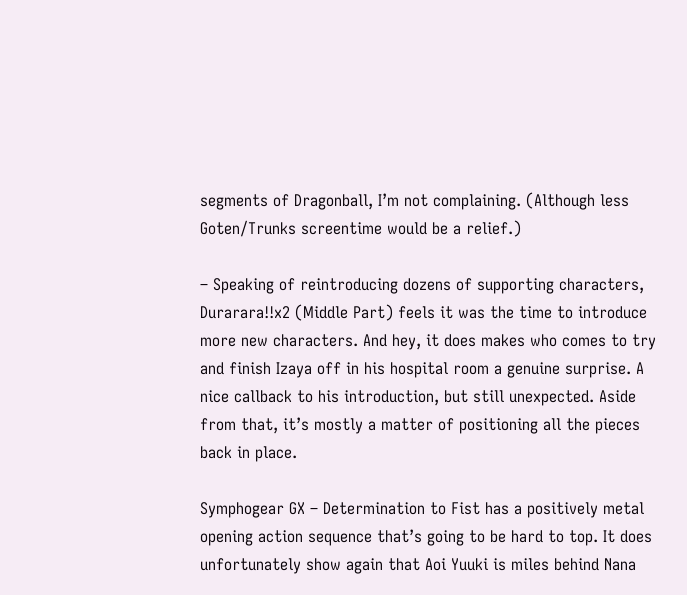segments of Dragonball, I’m not complaining. (Although less Goten/Trunks screentime would be a relief.)

– Speaking of reintroducing dozens of supporting characters, Durarara!!x2 (Middle Part) feels it was the time to introduce more new characters. And hey, it does makes who comes to try and finish Izaya off in his hospital room a genuine surprise. A nice callback to his introduction, but still unexpected. Aside from that, it’s mostly a matter of positioning all the pieces back in place.

Symphogear GX – Determination to Fist has a positively metal opening action sequence that’s going to be hard to top. It does unfortunately show again that Aoi Yuuki is miles behind Nana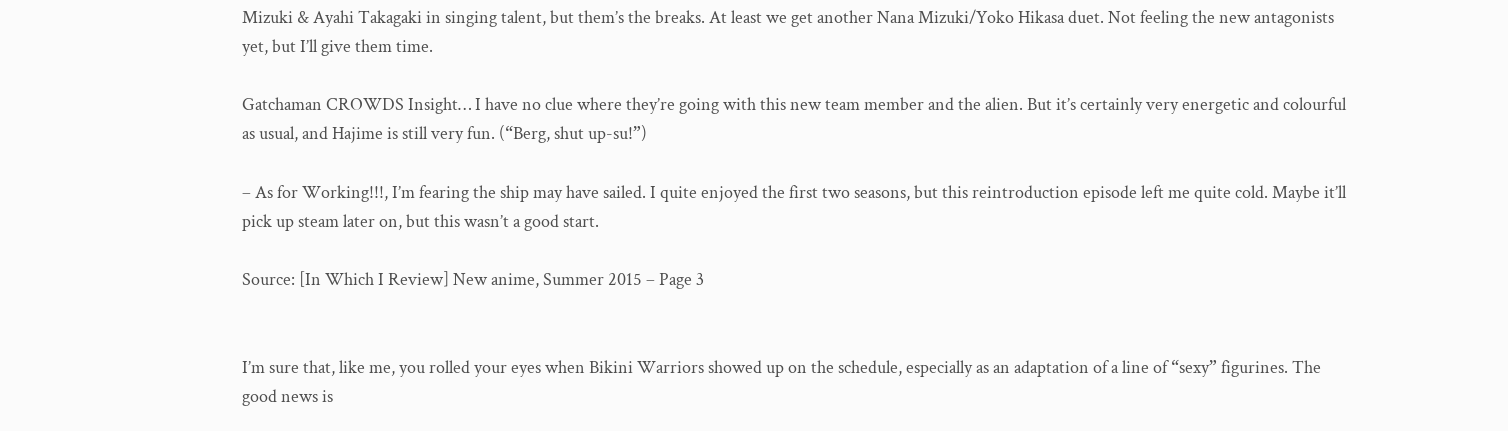Mizuki & Ayahi Takagaki in singing talent, but them’s the breaks. At least we get another Nana Mizuki/Yoko Hikasa duet. Not feeling the new antagonists yet, but I’ll give them time.

Gatchaman CROWDS Insight… I have no clue where they’re going with this new team member and the alien. But it’s certainly very energetic and colourful as usual, and Hajime is still very fun. (“Berg, shut up-su!”)

– As for Working!!!, I’m fearing the ship may have sailed. I quite enjoyed the first two seasons, but this reintroduction episode left me quite cold. Maybe it’ll pick up steam later on, but this wasn’t a good start.

Source: [In Which I Review] New anime, Summer 2015 – Page 3


I’m sure that, like me, you rolled your eyes when Bikini Warriors showed up on the schedule, especially as an adaptation of a line of “sexy” figurines. The good news is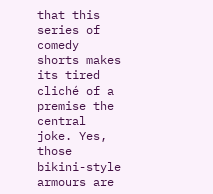that this series of comedy shorts makes its tired cliché of a premise the central joke. Yes, those bikini-style armours are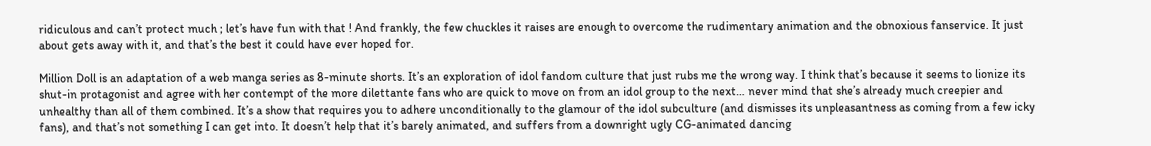ridiculous and can’t protect much ; let’s have fun with that ! And frankly, the few chuckles it raises are enough to overcome the rudimentary animation and the obnoxious fanservice. It just about gets away with it, and that’s the best it could have ever hoped for.

Million Doll is an adaptation of a web manga series as 8-minute shorts. It’s an exploration of idol fandom culture that just rubs me the wrong way. I think that’s because it seems to lionize its shut-in protagonist and agree with her contempt of the more dilettante fans who are quick to move on from an idol group to the next… never mind that she’s already much creepier and unhealthy than all of them combined. It’s a show that requires you to adhere unconditionally to the glamour of the idol subculture (and dismisses its unpleasantness as coming from a few icky fans), and that’s not something I can get into. It doesn’t help that it’s barely animated, and suffers from a downright ugly CG-animated dancing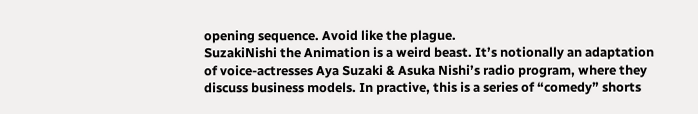opening sequence. Avoid like the plague.
SuzakiNishi the Animation is a weird beast. It’s notionally an adaptation of voice-actresses Aya Suzaki & Asuka Nishi’s radio program, where they discuss business models. In practive, this is a series of “comedy” shorts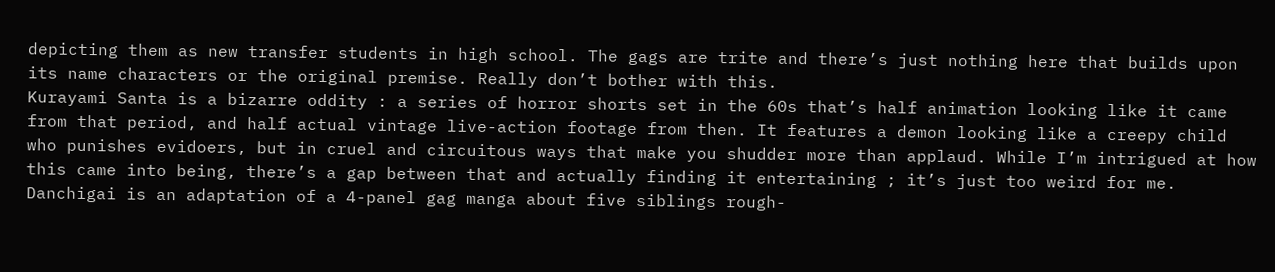depicting them as new transfer students in high school. The gags are trite and there’s just nothing here that builds upon its name characters or the original premise. Really don’t bother with this.
Kurayami Santa is a bizarre oddity : a series of horror shorts set in the 60s that’s half animation looking like it came from that period, and half actual vintage live-action footage from then. It features a demon looking like a creepy child who punishes evidoers, but in cruel and circuitous ways that make you shudder more than applaud. While I’m intrigued at how this came into being, there’s a gap between that and actually finding it entertaining ; it’s just too weird for me.
Danchigai is an adaptation of a 4-panel gag manga about five siblings rough-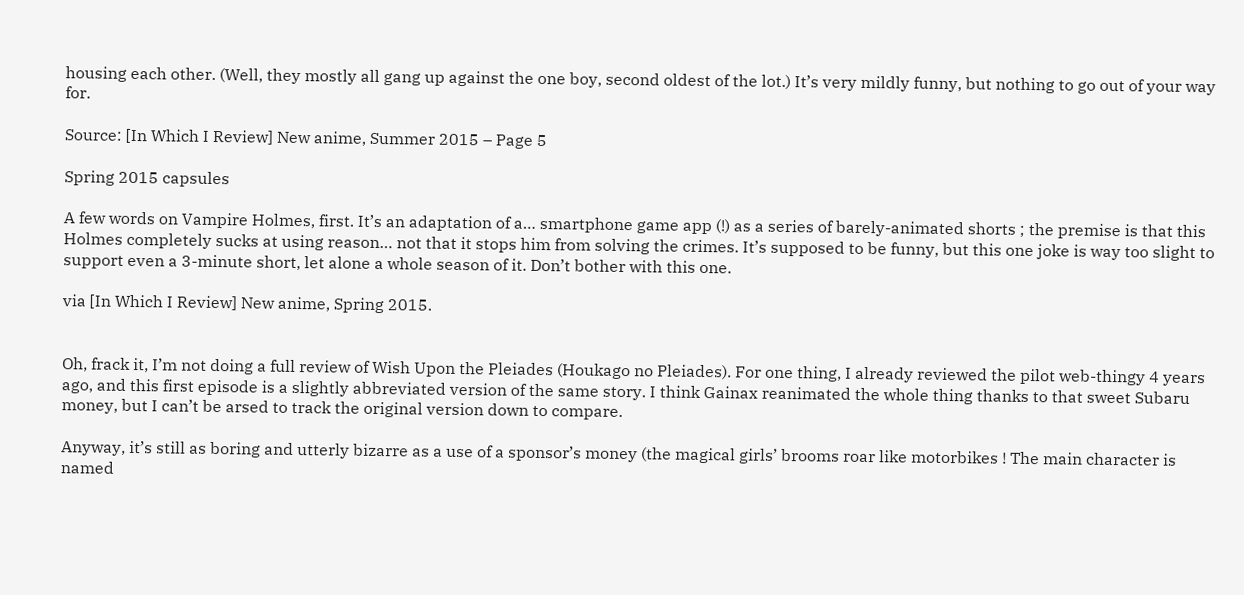housing each other. (Well, they mostly all gang up against the one boy, second oldest of the lot.) It’s very mildly funny, but nothing to go out of your way for.

Source: [In Which I Review] New anime, Summer 2015 – Page 5

Spring 2015 capsules

A few words on Vampire Holmes, first. It’s an adaptation of a… smartphone game app (!) as a series of barely-animated shorts ; the premise is that this Holmes completely sucks at using reason… not that it stops him from solving the crimes. It’s supposed to be funny, but this one joke is way too slight to support even a 3-minute short, let alone a whole season of it. Don’t bother with this one.

via [In Which I Review] New anime, Spring 2015.


Oh, frack it, I’m not doing a full review of Wish Upon the Pleiades (Houkago no Pleiades). For one thing, I already reviewed the pilot web-thingy 4 years ago, and this first episode is a slightly abbreviated version of the same story. I think Gainax reanimated the whole thing thanks to that sweet Subaru money, but I can’t be arsed to track the original version down to compare.

Anyway, it’s still as boring and utterly bizarre as a use of a sponsor’s money (the magical girls’ brooms roar like motorbikes ! The main character is named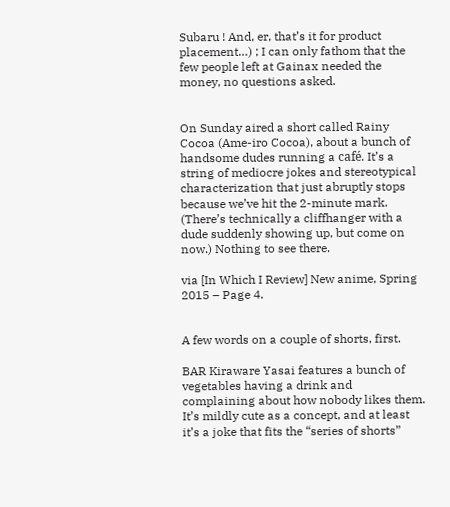Subaru ! And, er, that’s it for product placement…) ; I can only fathom that the few people left at Gainax needed the money, no questions asked.


On Sunday aired a short called Rainy Cocoa (Ame-iro Cocoa), about a bunch of handsome dudes running a café. It’s a string of mediocre jokes and stereotypical characterization that just abruptly stops because we’ve hit the 2-minute mark. (There’s technically a cliffhanger with a dude suddenly showing up, but come on now.) Nothing to see there.

via [In Which I Review] New anime, Spring 2015 – Page 4.


A few words on a couple of shorts, first.

BAR Kiraware Yasai features a bunch of vegetables having a drink and complaining about how nobody likes them. It’s mildly cute as a concept, and at least it’s a joke that fits the “series of shorts”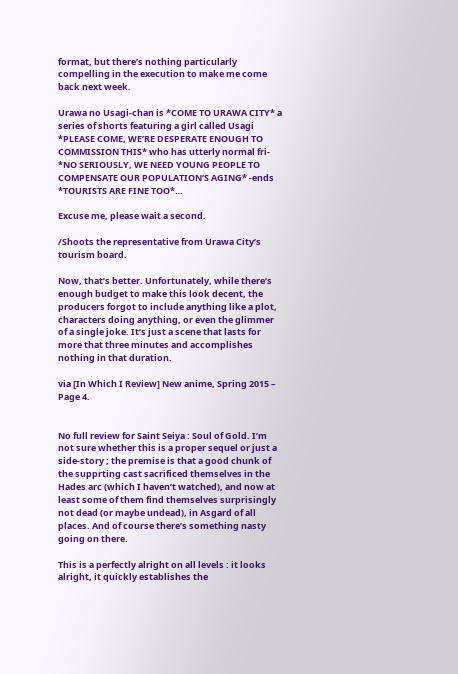format, but there’s nothing particularly compelling in the execution to make me come back next week.

Urawa no Usagi-chan is *COME TO URAWA CITY* a series of shorts featuring a girl called Usagi *PLEASE COME, WE’RE DESPERATE ENOUGH TO COMMISSION THIS* who has utterly normal fri- *NO SERIOUSLY, WE NEED YOUNG PEOPLE TO COMPENSATE OUR POPULATION’S AGING* -ends *TOURISTS ARE FINE TOO*…

Excuse me, please wait a second.

/Shoots the representative from Urawa City’s tourism board.

Now, that’s better. Unfortunately, while there’s enough budget to make this look decent, the producers forgot to include anything like a plot, characters doing anything, or even the glimmer of a single joke. It’s just a scene that lasts for more that three minutes and accomplishes nothing in that duration.

via [In Which I Review] New anime, Spring 2015 – Page 4.


No full review for Saint Seiya : Soul of Gold. I’m not sure whether this is a proper sequel or just a side-story ; the premise is that a good chunk of the supprting cast sacrificed themselves in the Hades arc (which I haven’t watched), and now at least some of them find themselves surprisingly not dead (or maybe undead), in Asgard of all places. And of course there’s something nasty going on there.

This is a perfectly alright on all levels : it looks alright, it quickly establishes the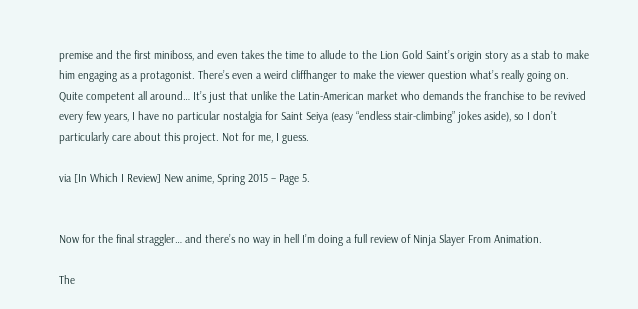premise and the first miniboss, and even takes the time to allude to the Lion Gold Saint’s origin story as a stab to make him engaging as a protagonist. There’s even a weird cliffhanger to make the viewer question what’s really going on. Quite competent all around… It’s just that unlike the Latin-American market who demands the franchise to be revived every few years, I have no particular nostalgia for Saint Seiya (easy “endless stair-climbing” jokes aside), so I don’t particularly care about this project. Not for me, I guess.

via [In Which I Review] New anime, Spring 2015 – Page 5.


Now for the final straggler… and there’s no way in hell I’m doing a full review of Ninja Slayer From Animation.

The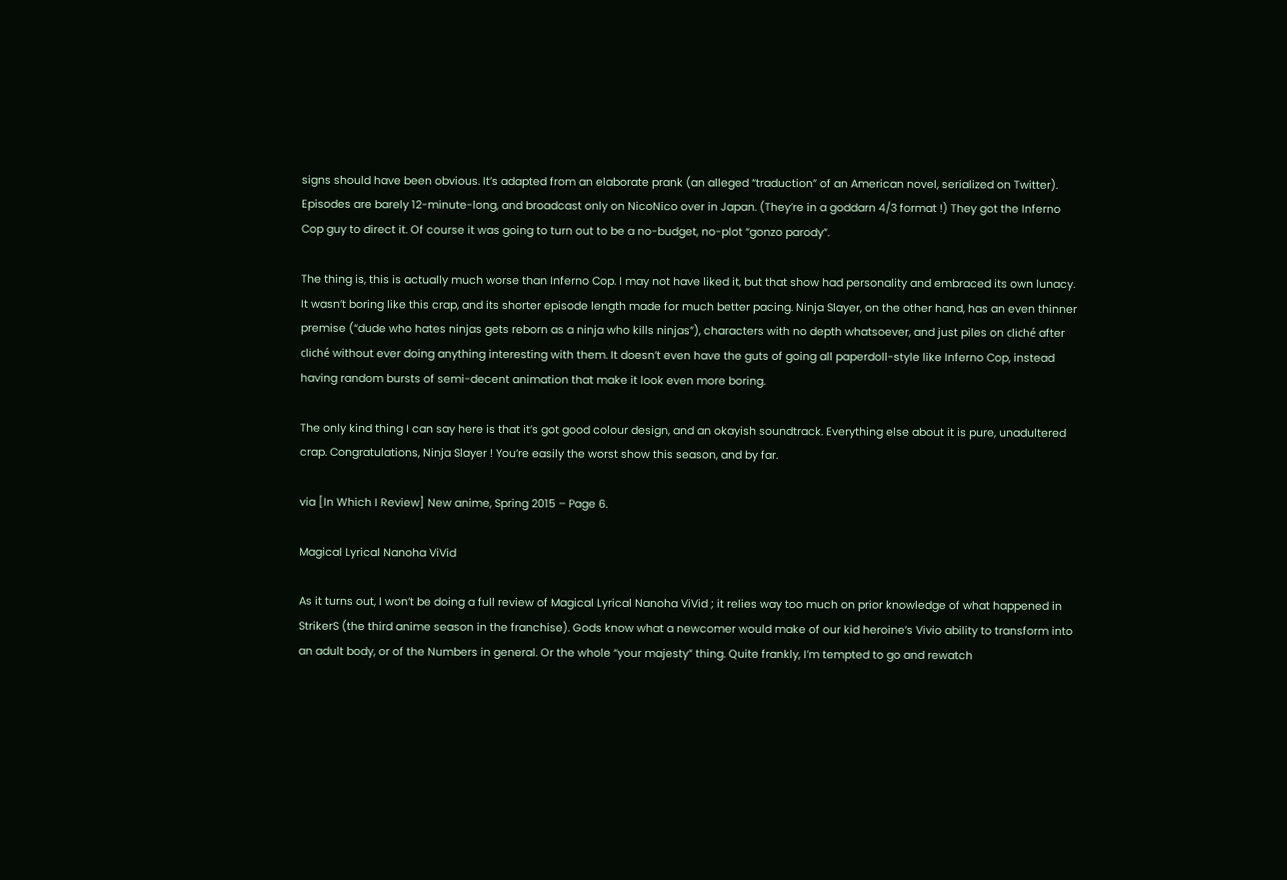signs should have been obvious. It’s adapted from an elaborate prank (an alleged “traduction” of an American novel, serialized on Twitter). Episodes are barely 12-minute-long, and broadcast only on NicoNico over in Japan. (They’re in a goddarn 4/3 format !) They got the Inferno Cop guy to direct it. Of course it was going to turn out to be a no-budget, no-plot “gonzo parody”.

The thing is, this is actually much worse than Inferno Cop. I may not have liked it, but that show had personality and embraced its own lunacy. It wasn’t boring like this crap, and its shorter episode length made for much better pacing. Ninja Slayer, on the other hand, has an even thinner premise (“dude who hates ninjas gets reborn as a ninja who kills ninjas”), characters with no depth whatsoever, and just piles on cliché after cliché without ever doing anything interesting with them. It doesn’t even have the guts of going all paperdoll-style like Inferno Cop, instead having random bursts of semi-decent animation that make it look even more boring.

The only kind thing I can say here is that it’s got good colour design, and an okayish soundtrack. Everything else about it is pure, unadultered crap. Congratulations, Ninja Slayer ! You’re easily the worst show this season, and by far.

via [In Which I Review] New anime, Spring 2015 – Page 6.

Magical Lyrical Nanoha ViVid

As it turns out, I won’t be doing a full review of Magical Lyrical Nanoha ViVid ; it relies way too much on prior knowledge of what happened in StrikerS (the third anime season in the franchise). Gods know what a newcomer would make of our kid heroine’s Vivio ability to transform into an adult body, or of the Numbers in general. Or the whole “your majesty” thing. Quite frankly, I’m tempted to go and rewatch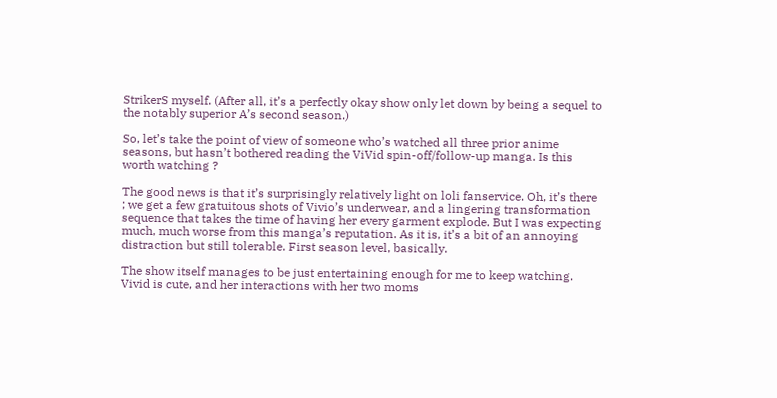StrikerS myself. (After all, it’s a perfectly okay show only let down by being a sequel to the notably superior A’s second season.)

So, let’s take the point of view of someone who’s watched all three prior anime seasons, but hasn’t bothered reading the ViVid spin-off/follow-up manga. Is this worth watching ?

The good news is that it’s surprisingly relatively light on loli fanservice. Oh, it’s there ; we get a few gratuitous shots of Vivio’s underwear, and a lingering transformation sequence that takes the time of having her every garment explode. But I was expecting much, much worse from this manga’s reputation. As it is, it’s a bit of an annoying distraction but still tolerable. First season level, basically.

The show itself manages to be just entertaining enough for me to keep watching. Vivid is cute, and her interactions with her two moms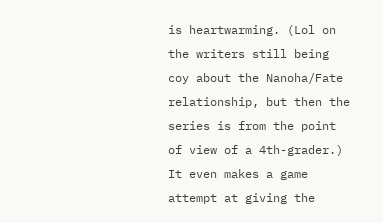is heartwarming. (Lol on the writers still being coy about the Nanoha/Fate relationship, but then the series is from the point of view of a 4th-grader.) It even makes a game attempt at giving the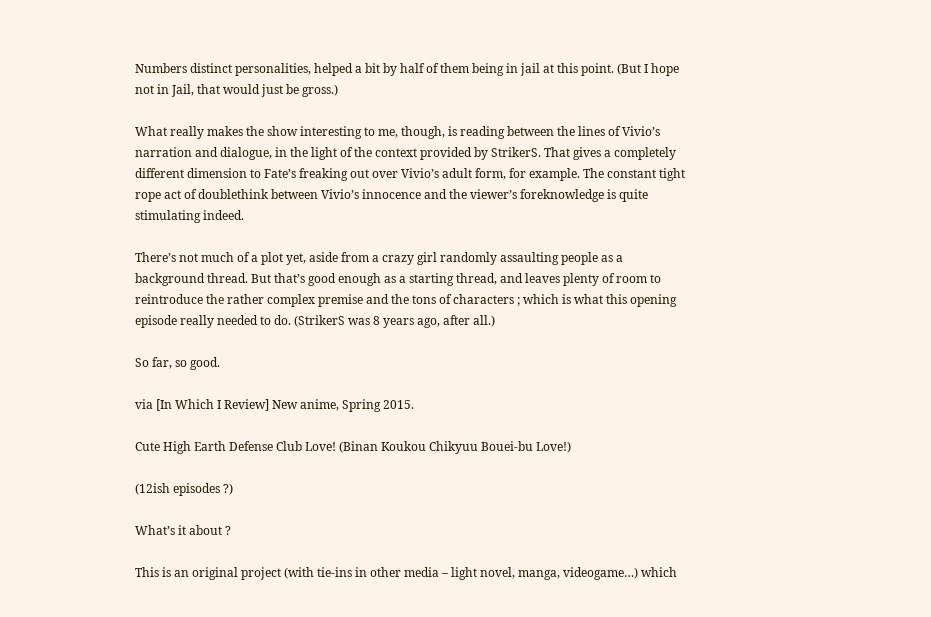Numbers distinct personalities, helped a bit by half of them being in jail at this point. (But I hope not in Jail, that would just be gross.)

What really makes the show interesting to me, though, is reading between the lines of Vivio’s narration and dialogue, in the light of the context provided by StrikerS. That gives a completely different dimension to Fate’s freaking out over Vivio’s adult form, for example. The constant tight rope act of doublethink between Vivio’s innocence and the viewer’s foreknowledge is quite stimulating indeed.

There’s not much of a plot yet, aside from a crazy girl randomly assaulting people as a background thread. But that’s good enough as a starting thread, and leaves plenty of room to reintroduce the rather complex premise and the tons of characters ; which is what this opening episode really needed to do. (StrikerS was 8 years ago, after all.)

So far, so good.

via [In Which I Review] New anime, Spring 2015.

Cute High Earth Defense Club Love! (Binan Koukou Chikyuu Bouei-bu Love!)

(12ish episodes ?)

What’s it about ?

This is an original project (with tie-ins in other media – light novel, manga, videogame…) which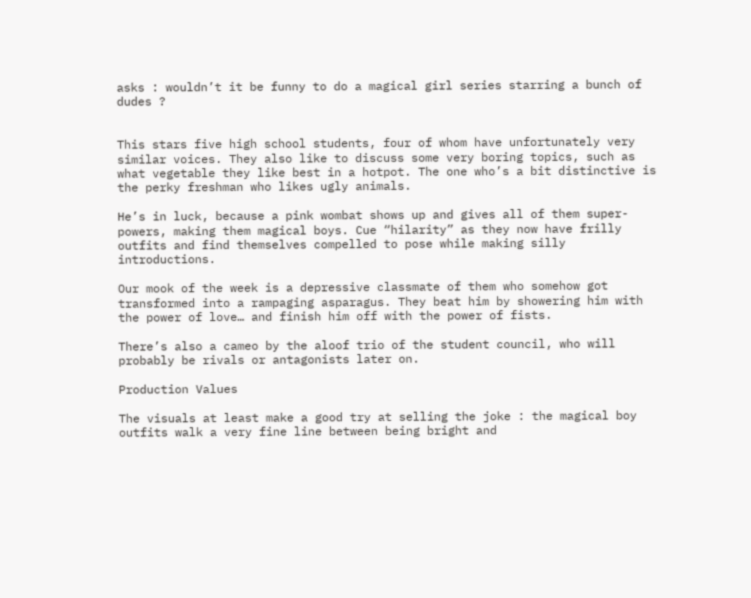asks : wouldn’t it be funny to do a magical girl series starring a bunch of dudes ?


This stars five high school students, four of whom have unfortunately very similar voices. They also like to discuss some very boring topics, such as what vegetable they like best in a hotpot. The one who’s a bit distinctive is the perky freshman who likes ugly animals.

He’s in luck, because a pink wombat shows up and gives all of them super-powers, making them magical boys. Cue “hilarity” as they now have frilly outfits and find themselves compelled to pose while making silly introductions.

Our mook of the week is a depressive classmate of them who somehow got transformed into a rampaging asparagus. They beat him by showering him with the power of love… and finish him off with the power of fists.

There’s also a cameo by the aloof trio of the student council, who will probably be rivals or antagonists later on.

Production Values

The visuals at least make a good try at selling the joke : the magical boy outfits walk a very fine line between being bright and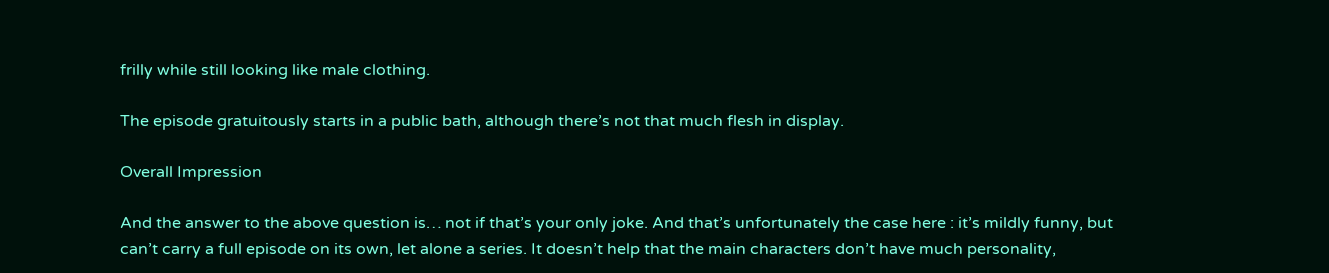frilly while still looking like male clothing.

The episode gratuitously starts in a public bath, although there’s not that much flesh in display.

Overall Impression

And the answer to the above question is… not if that’s your only joke. And that’s unfortunately the case here : it’s mildly funny, but can’t carry a full episode on its own, let alone a series. It doesn’t help that the main characters don’t have much personality,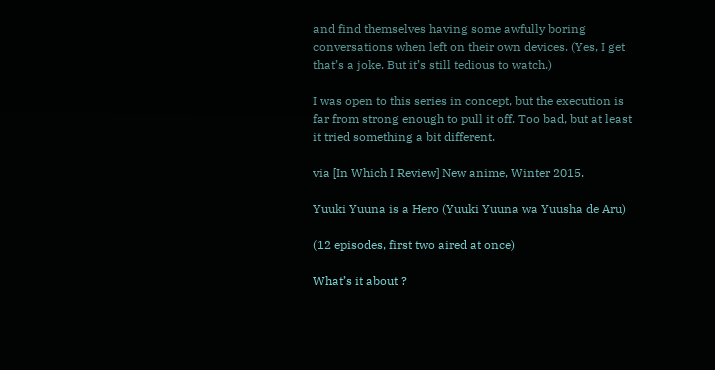and find themselves having some awfully boring conversations when left on their own devices. (Yes, I get that’s a joke. But it’s still tedious to watch.)

I was open to this series in concept, but the execution is far from strong enough to pull it off. Too bad, but at least it tried something a bit different.

via [In Which I Review] New anime, Winter 2015.

Yuuki Yuuna is a Hero (Yuuki Yuuna wa Yuusha de Aru)

(12 episodes, first two aired at once)

What’s it about ?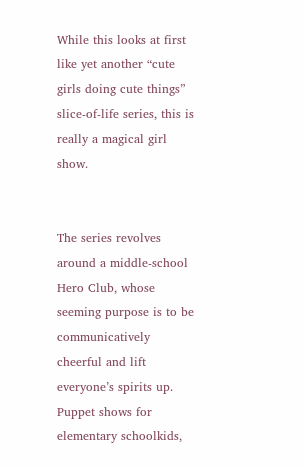While this looks at first like yet another “cute girls doing cute things” slice-of-life series, this is really a magical girl show.


The series revolves around a middle-school Hero Club, whose seeming purpose is to be communicatively cheerful and lift everyone’s spirits up. Puppet shows for elementary schoolkids,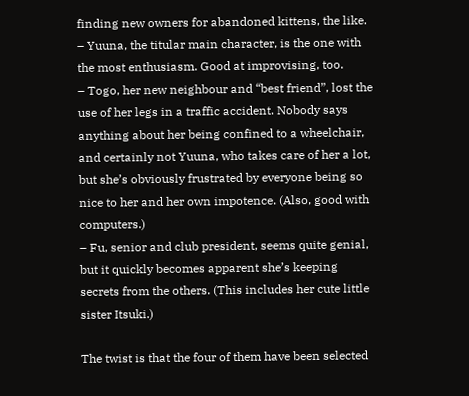finding new owners for abandoned kittens, the like.
– Yuuna, the titular main character, is the one with the most enthusiasm. Good at improvising, too.
– Togo, her new neighbour and “best friend”, lost the use of her legs in a traffic accident. Nobody says anything about her being confined to a wheelchair, and certainly not Yuuna, who takes care of her a lot, but she’s obviously frustrated by everyone being so nice to her and her own impotence. (Also, good with computers.)
– Fu, senior and club president, seems quite genial, but it quickly becomes apparent she’s keeping secrets from the others. (This includes her cute little sister Itsuki.)

The twist is that the four of them have been selected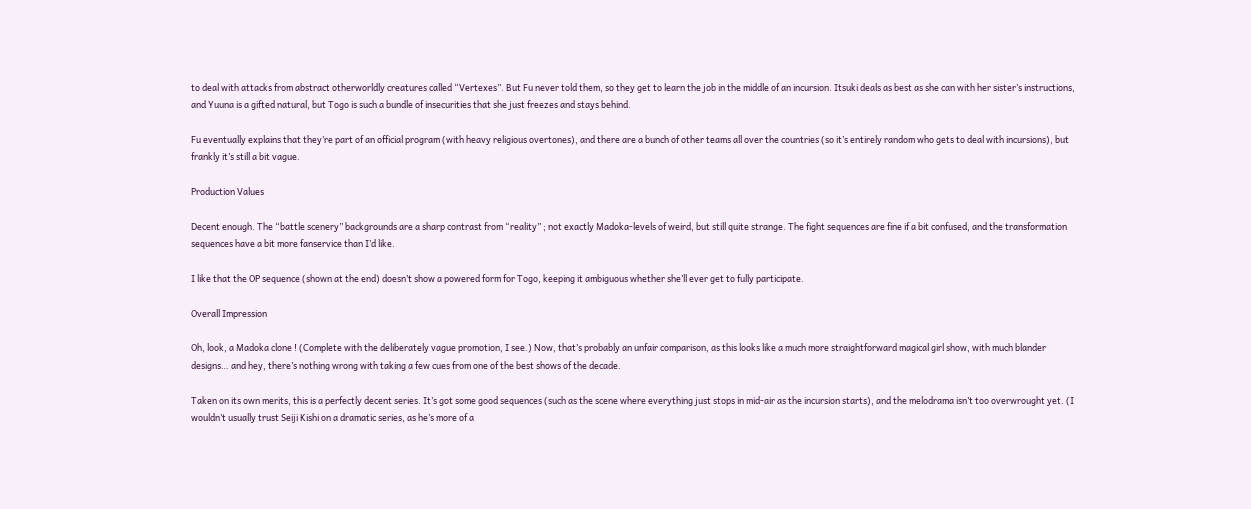to deal with attacks from abstract otherworldly creatures called “Vertexes”. But Fu never told them, so they get to learn the job in the middle of an incursion. Itsuki deals as best as she can with her sister’s instructions, and Yuuna is a gifted natural, but Togo is such a bundle of insecurities that she just freezes and stays behind.

Fu eventually explains that they’re part of an official program (with heavy religious overtones), and there are a bunch of other teams all over the countries (so it’s entirely random who gets to deal with incursions), but frankly it’s still a bit vague.

Production Values

Decent enough. The “battle scenery” backgrounds are a sharp contrast from “reality” ; not exactly Madoka-levels of weird, but still quite strange. The fight sequences are fine if a bit confused, and the transformation sequences have a bit more fanservice than I’d like.

I like that the OP sequence (shown at the end) doesn’t show a powered form for Togo, keeping it ambiguous whether she’ll ever get to fully participate.

Overall Impression

Oh, look, a Madoka clone ! (Complete with the deliberately vague promotion, I see.) Now, that’s probably an unfair comparison, as this looks like a much more straightforward magical girl show, with much blander designs… and hey, there’s nothing wrong with taking a few cues from one of the best shows of the decade.

Taken on its own merits, this is a perfectly decent series. It’s got some good sequences (such as the scene where everything just stops in mid-air as the incursion starts), and the melodrama isn’t too overwrought yet. (I wouldn’t usually trust Seiji Kishi on a dramatic series, as he’s more of a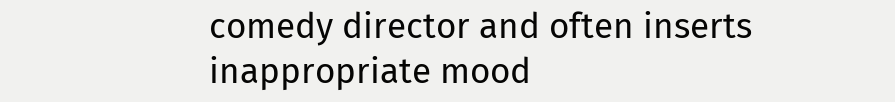comedy director and often inserts inappropriate mood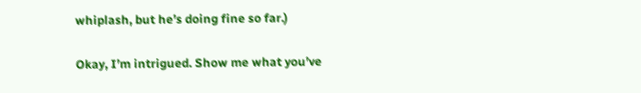whiplash, but he’s doing fine so far.)

Okay, I’m intrigued. Show me what you’ve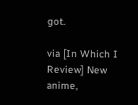got.

via [In Which I Review] New anime,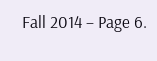Fall 2014 – Page 6.